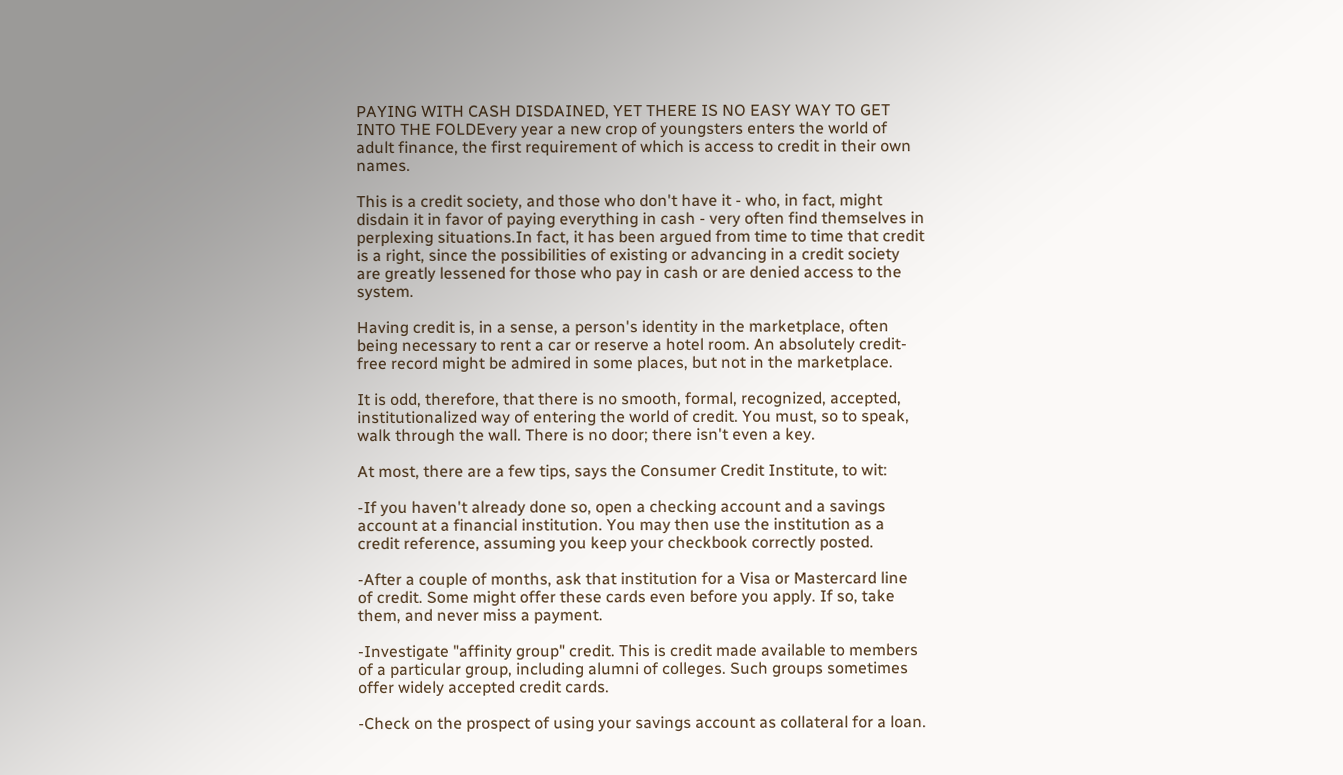PAYING WITH CASH DISDAINED, YET THERE IS NO EASY WAY TO GET INTO THE FOLDEvery year a new crop of youngsters enters the world of adult finance, the first requirement of which is access to credit in their own names.

This is a credit society, and those who don't have it - who, in fact, might disdain it in favor of paying everything in cash - very often find themselves in perplexing situations.In fact, it has been argued from time to time that credit is a right, since the possibilities of existing or advancing in a credit society are greatly lessened for those who pay in cash or are denied access to the system.

Having credit is, in a sense, a person's identity in the marketplace, often being necessary to rent a car or reserve a hotel room. An absolutely credit-free record might be admired in some places, but not in the marketplace.

It is odd, therefore, that there is no smooth, formal, recognized, accepted, institutionalized way of entering the world of credit. You must, so to speak, walk through the wall. There is no door; there isn't even a key.

At most, there are a few tips, says the Consumer Credit Institute, to wit:

-If you haven't already done so, open a checking account and a savings account at a financial institution. You may then use the institution as a credit reference, assuming you keep your checkbook correctly posted.

-After a couple of months, ask that institution for a Visa or Mastercard line of credit. Some might offer these cards even before you apply. If so, take them, and never miss a payment.

-Investigate "affinity group" credit. This is credit made available to members of a particular group, including alumni of colleges. Such groups sometimes offer widely accepted credit cards.

-Check on the prospect of using your savings account as collateral for a loan.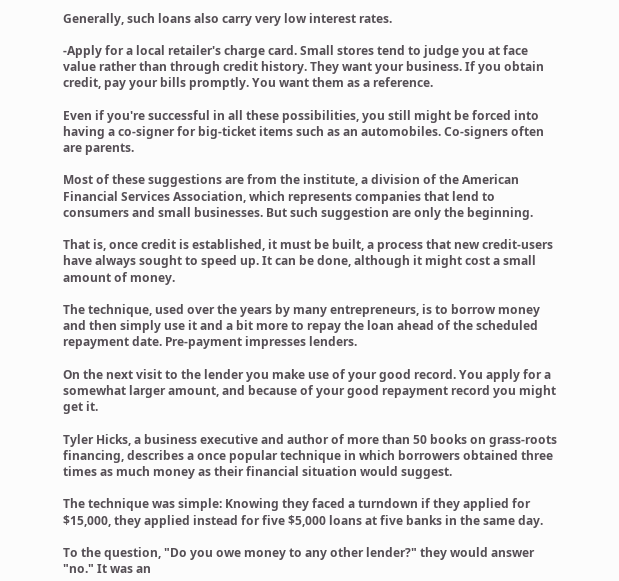Generally, such loans also carry very low interest rates.

-Apply for a local retailer's charge card. Small stores tend to judge you at face value rather than through credit history. They want your business. If you obtain credit, pay your bills promptly. You want them as a reference.

Even if you're successful in all these possibilities, you still might be forced into having a co-signer for big-ticket items such as an automobiles. Co-signers often are parents.

Most of these suggestions are from the institute, a division of the American Financial Services Association, which represents companies that lend to consumers and small businesses. But such suggestion are only the beginning.

That is, once credit is established, it must be built, a process that new credit-users have always sought to speed up. It can be done, although it might cost a small amount of money.

The technique, used over the years by many entrepreneurs, is to borrow money and then simply use it and a bit more to repay the loan ahead of the scheduled repayment date. Pre-payment impresses lenders.

On the next visit to the lender you make use of your good record. You apply for a somewhat larger amount, and because of your good repayment record you might get it.

Tyler Hicks, a business executive and author of more than 50 books on grass-roots financing, describes a once popular technique in which borrowers obtained three times as much money as their financial situation would suggest.

The technique was simple: Knowing they faced a turndown if they applied for $15,000, they applied instead for five $5,000 loans at five banks in the same day.

To the question, "Do you owe money to any other lender?" they would answer "no." It was an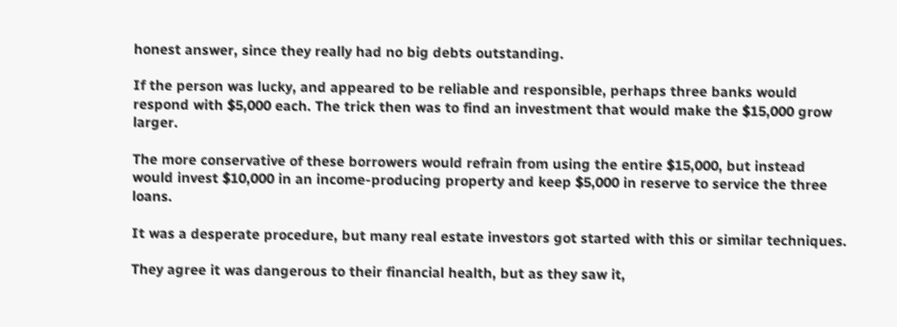honest answer, since they really had no big debts outstanding.

If the person was lucky, and appeared to be reliable and responsible, perhaps three banks would respond with $5,000 each. The trick then was to find an investment that would make the $15,000 grow larger.

The more conservative of these borrowers would refrain from using the entire $15,000, but instead would invest $10,000 in an income-producing property and keep $5,000 in reserve to service the three loans.

It was a desperate procedure, but many real estate investors got started with this or similar techniques.

They agree it was dangerous to their financial health, but as they saw it,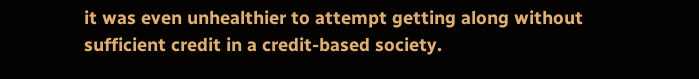it was even unhealthier to attempt getting along without sufficient credit in a credit-based society.